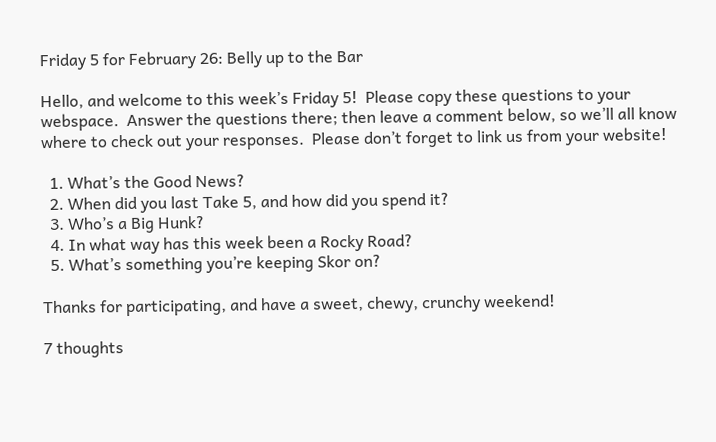Friday 5 for February 26: Belly up to the Bar

Hello, and welcome to this week’s Friday 5!  Please copy these questions to your webspace.  Answer the questions there; then leave a comment below, so we’ll all know where to check out your responses.  Please don’t forget to link us from your website!

  1. What’s the Good News?
  2. When did you last Take 5, and how did you spend it?
  3. Who’s a Big Hunk?
  4. In what way has this week been a Rocky Road?
  5. What’s something you’re keeping Skor on?

Thanks for participating, and have a sweet, chewy, crunchy weekend!

7 thoughts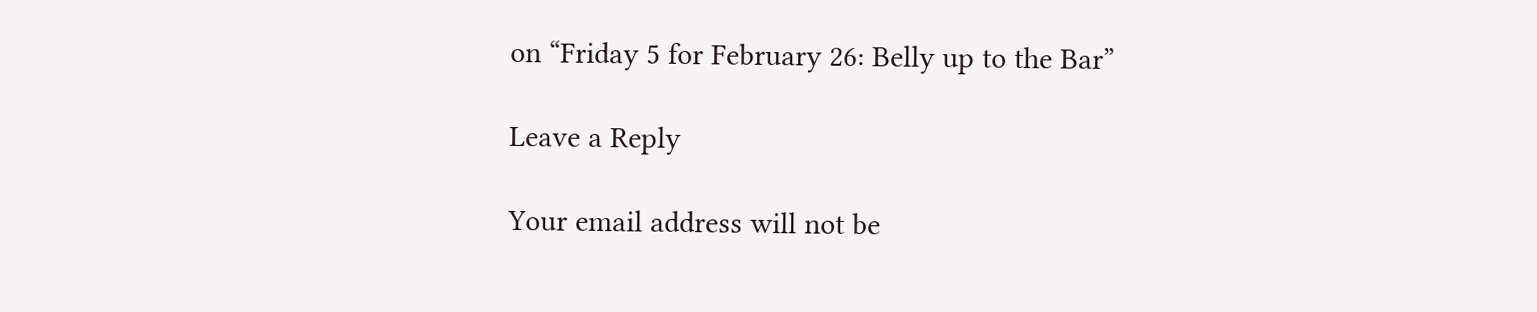on “Friday 5 for February 26: Belly up to the Bar”

Leave a Reply

Your email address will not be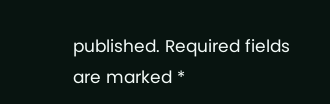published. Required fields are marked *